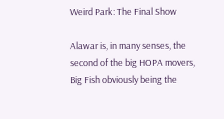Weird Park: The Final Show

Alawar is, in many senses, the second of the big HOPA movers, Big Fish obviously being the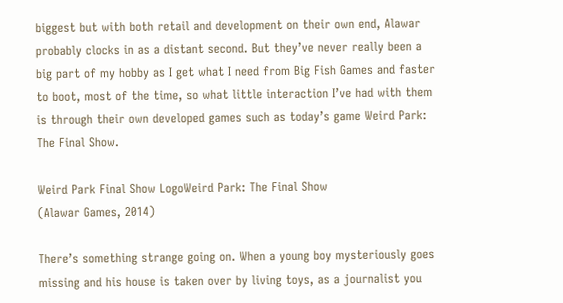biggest but with both retail and development on their own end, Alawar probably clocks in as a distant second. But they’ve never really been a big part of my hobby as I get what I need from Big Fish Games and faster to boot, most of the time, so what little interaction I’ve had with them is through their own developed games such as today’s game Weird Park: The Final Show.

Weird Park Final Show LogoWeird Park: The Final Show
(Alawar Games, 2014)

There’s something strange going on. When a young boy mysteriously goes missing and his house is taken over by living toys, as a journalist you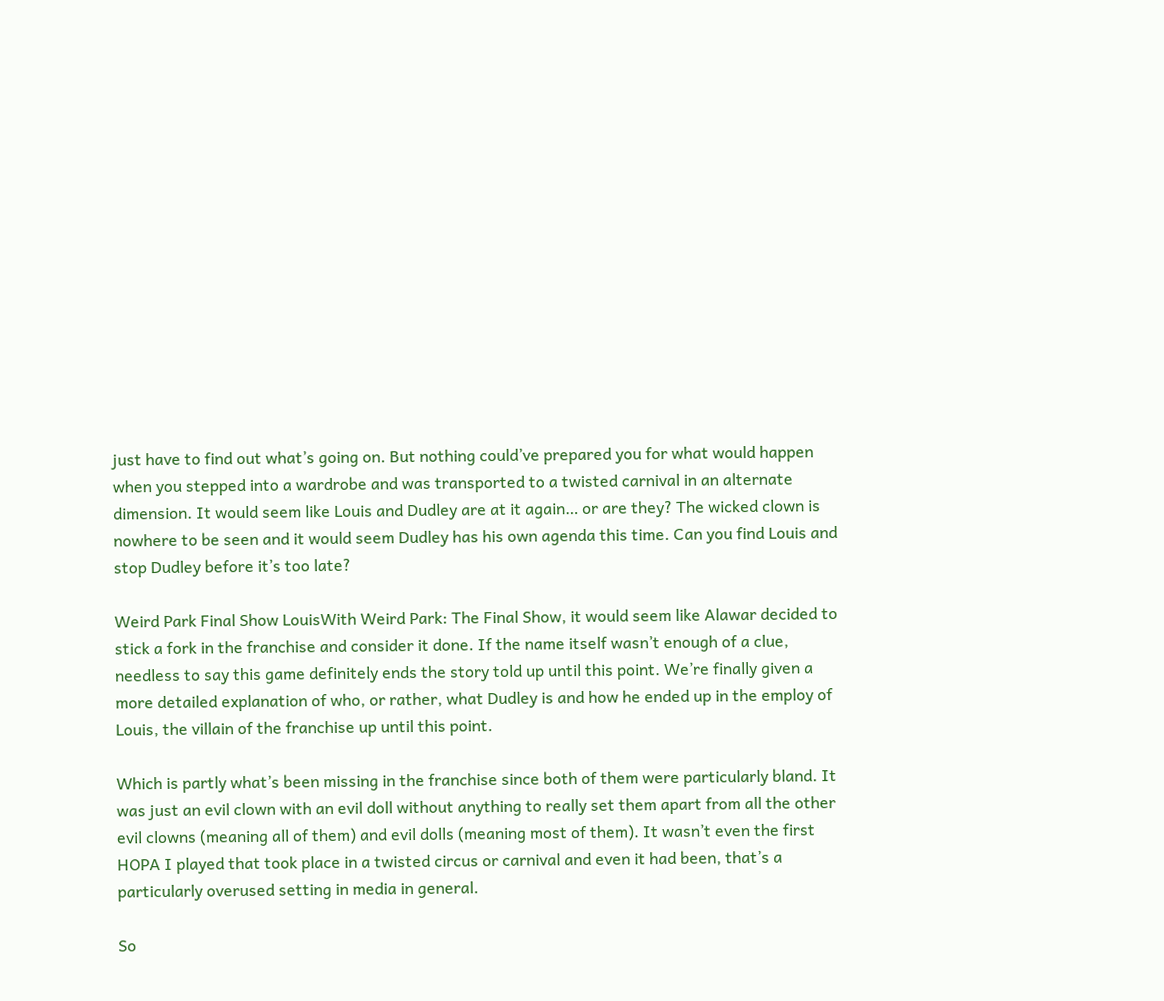just have to find out what’s going on. But nothing could’ve prepared you for what would happen when you stepped into a wardrobe and was transported to a twisted carnival in an alternate dimension. It would seem like Louis and Dudley are at it again… or are they? The wicked clown is nowhere to be seen and it would seem Dudley has his own agenda this time. Can you find Louis and stop Dudley before it’s too late?

Weird Park Final Show LouisWith Weird Park: The Final Show, it would seem like Alawar decided to stick a fork in the franchise and consider it done. If the name itself wasn’t enough of a clue, needless to say this game definitely ends the story told up until this point. We’re finally given a more detailed explanation of who, or rather, what Dudley is and how he ended up in the employ of Louis, the villain of the franchise up until this point.

Which is partly what’s been missing in the franchise since both of them were particularly bland. It was just an evil clown with an evil doll without anything to really set them apart from all the other evil clowns (meaning all of them) and evil dolls (meaning most of them). It wasn’t even the first HOPA I played that took place in a twisted circus or carnival and even it had been, that’s a particularly overused setting in media in general.

So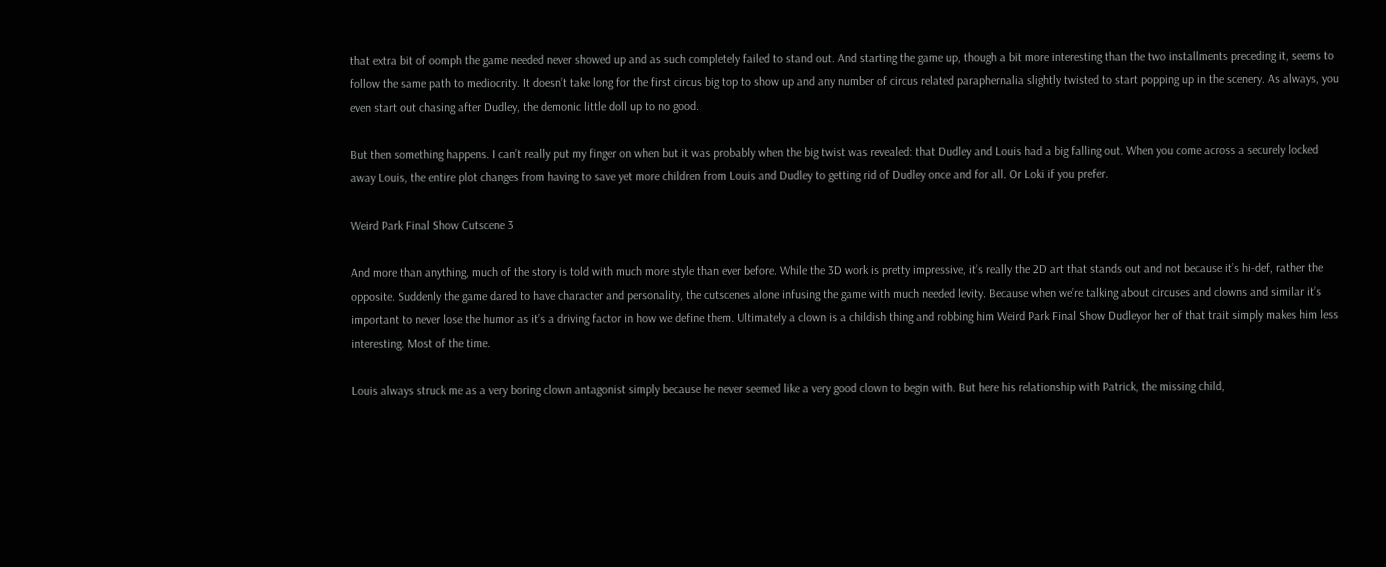that extra bit of oomph the game needed never showed up and as such completely failed to stand out. And starting the game up, though a bit more interesting than the two installments preceding it, seems to follow the same path to mediocrity. It doesn’t take long for the first circus big top to show up and any number of circus related paraphernalia slightly twisted to start popping up in the scenery. As always, you even start out chasing after Dudley, the demonic little doll up to no good.

But then something happens. I can’t really put my finger on when but it was probably when the big twist was revealed: that Dudley and Louis had a big falling out. When you come across a securely locked away Louis, the entire plot changes from having to save yet more children from Louis and Dudley to getting rid of Dudley once and for all. Or Loki if you prefer.

Weird Park Final Show Cutscene 3

And more than anything, much of the story is told with much more style than ever before. While the 3D work is pretty impressive, it’s really the 2D art that stands out and not because it’s hi-def, rather the opposite. Suddenly the game dared to have character and personality, the cutscenes alone infusing the game with much needed levity. Because when we’re talking about circuses and clowns and similar it’s important to never lose the humor as it’s a driving factor in how we define them. Ultimately a clown is a childish thing and robbing him Weird Park Final Show Dudleyor her of that trait simply makes him less interesting. Most of the time.

Louis always struck me as a very boring clown antagonist simply because he never seemed like a very good clown to begin with. But here his relationship with Patrick, the missing child,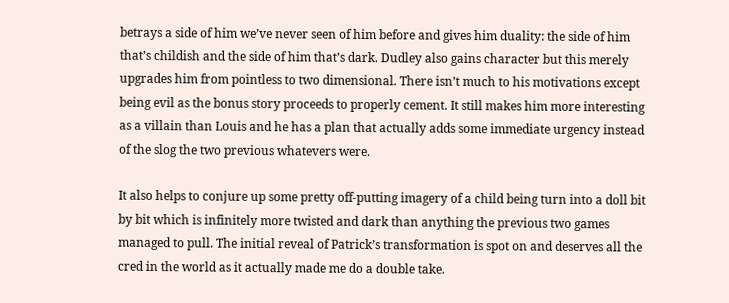betrays a side of him we’ve never seen of him before and gives him duality: the side of him that’s childish and the side of him that’s dark. Dudley also gains character but this merely upgrades him from pointless to two dimensional. There isn’t much to his motivations except being evil as the bonus story proceeds to properly cement. It still makes him more interesting as a villain than Louis and he has a plan that actually adds some immediate urgency instead of the slog the two previous whatevers were.

It also helps to conjure up some pretty off-putting imagery of a child being turn into a doll bit by bit which is infinitely more twisted and dark than anything the previous two games managed to pull. The initial reveal of Patrick’s transformation is spot on and deserves all the cred in the world as it actually made me do a double take.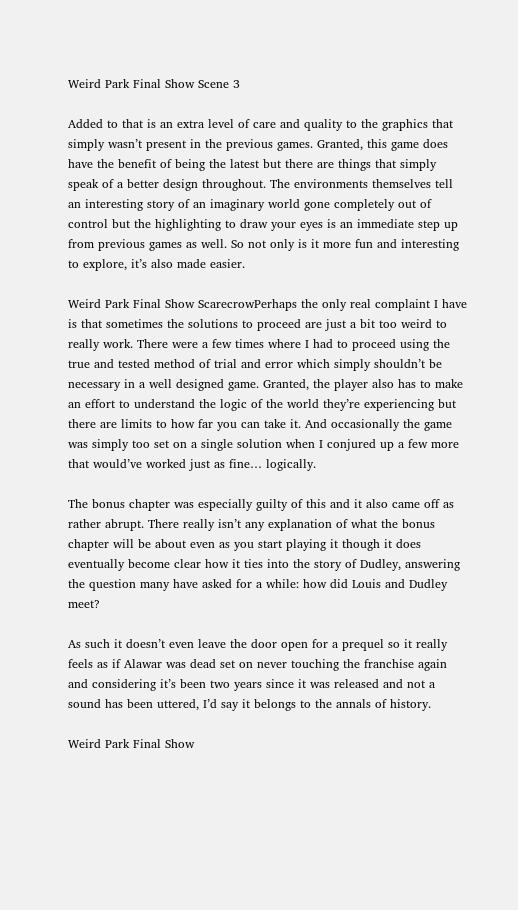Weird Park Final Show Scene 3

Added to that is an extra level of care and quality to the graphics that simply wasn’t present in the previous games. Granted, this game does have the benefit of being the latest but there are things that simply speak of a better design throughout. The environments themselves tell an interesting story of an imaginary world gone completely out of control but the highlighting to draw your eyes is an immediate step up from previous games as well. So not only is it more fun and interesting to explore, it’s also made easier.

Weird Park Final Show ScarecrowPerhaps the only real complaint I have is that sometimes the solutions to proceed are just a bit too weird to really work. There were a few times where I had to proceed using the true and tested method of trial and error which simply shouldn’t be necessary in a well designed game. Granted, the player also has to make an effort to understand the logic of the world they’re experiencing but there are limits to how far you can take it. And occasionally the game was simply too set on a single solution when I conjured up a few more that would’ve worked just as fine… logically.

The bonus chapter was especially guilty of this and it also came off as rather abrupt. There really isn’t any explanation of what the bonus chapter will be about even as you start playing it though it does eventually become clear how it ties into the story of Dudley, answering the question many have asked for a while: how did Louis and Dudley meet?

As such it doesn’t even leave the door open for a prequel so it really feels as if Alawar was dead set on never touching the franchise again and considering it’s been two years since it was released and not a sound has been uttered, I’d say it belongs to the annals of history.

Weird Park Final Show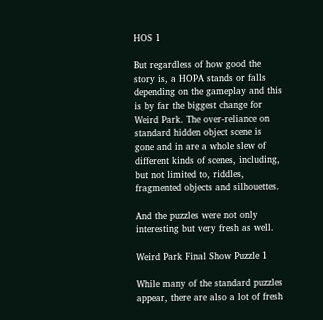HOS 1

But regardless of how good the story is, a HOPA stands or falls depending on the gameplay and this is by far the biggest change for Weird Park. The over-reliance on standard hidden object scene is gone and in are a whole slew of different kinds of scenes, including, but not limited to, riddles, fragmented objects and silhouettes.

And the puzzles were not only interesting but very fresh as well.

Weird Park Final Show Puzzle 1

While many of the standard puzzles appear, there are also a lot of fresh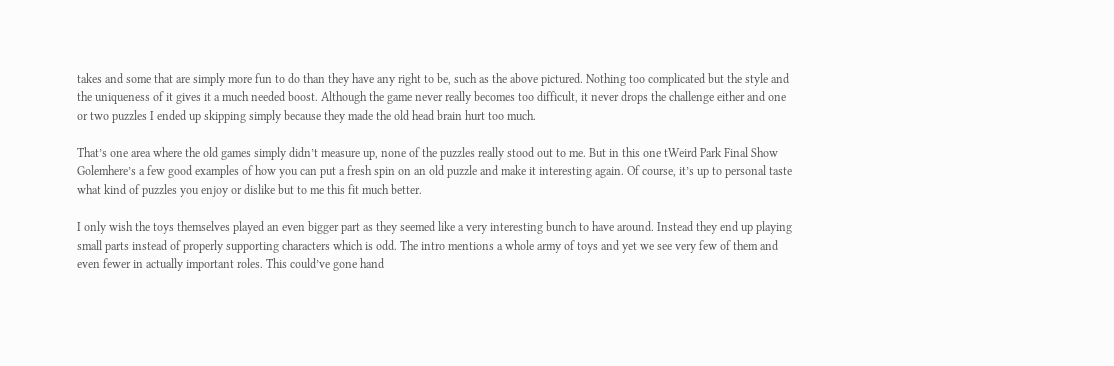takes and some that are simply more fun to do than they have any right to be, such as the above pictured. Nothing too complicated but the style and the uniqueness of it gives it a much needed boost. Although the game never really becomes too difficult, it never drops the challenge either and one or two puzzles I ended up skipping simply because they made the old head brain hurt too much.

That’s one area where the old games simply didn’t measure up, none of the puzzles really stood out to me. But in this one tWeird Park Final Show Golemhere’s a few good examples of how you can put a fresh spin on an old puzzle and make it interesting again. Of course, it’s up to personal taste what kind of puzzles you enjoy or dislike but to me this fit much better.

I only wish the toys themselves played an even bigger part as they seemed like a very interesting bunch to have around. Instead they end up playing small parts instead of properly supporting characters which is odd. The intro mentions a whole army of toys and yet we see very few of them and even fewer in actually important roles. This could’ve gone hand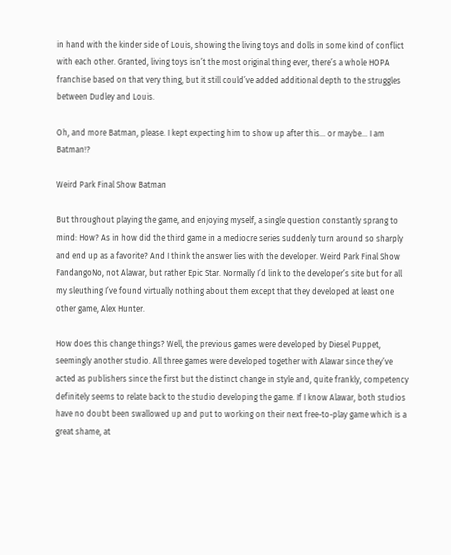in hand with the kinder side of Louis, showing the living toys and dolls in some kind of conflict with each other. Granted, living toys isn’t the most original thing ever, there’s a whole HOPA franchise based on that very thing, but it still could’ve added additional depth to the struggles between Dudley and Louis.

Oh, and more Batman, please. I kept expecting him to show up after this… or maybe… I am Batman!?

Weird Park Final Show Batman

But throughout playing the game, and enjoying myself, a single question constantly sprang to mind: How? As in how did the third game in a mediocre series suddenly turn around so sharply and end up as a favorite? And I think the answer lies with the developer. Weird Park Final Show FandangoNo, not Alawar, but rather Epic Star. Normally I’d link to the developer’s site but for all my sleuthing I’ve found virtually nothing about them except that they developed at least one other game, Alex Hunter.

How does this change things? Well, the previous games were developed by Diesel Puppet, seemingly another studio. All three games were developed together with Alawar since they’ve acted as publishers since the first but the distinct change in style and, quite frankly, competency definitely seems to relate back to the studio developing the game. If I know Alawar, both studios have no doubt been swallowed up and put to working on their next free-to-play game which is a great shame, at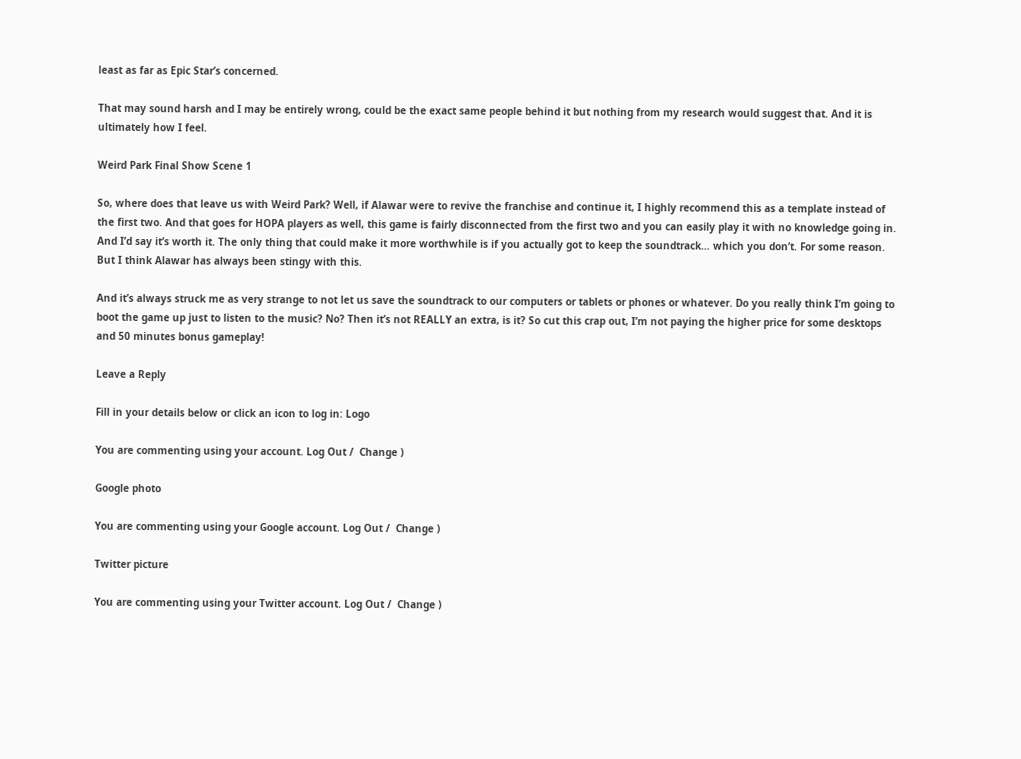least as far as Epic Star’s concerned.

That may sound harsh and I may be entirely wrong, could be the exact same people behind it but nothing from my research would suggest that. And it is ultimately how I feel.

Weird Park Final Show Scene 1

So, where does that leave us with Weird Park? Well, if Alawar were to revive the franchise and continue it, I highly recommend this as a template instead of the first two. And that goes for HOPA players as well, this game is fairly disconnected from the first two and you can easily play it with no knowledge going in. And I’d say it’s worth it. The only thing that could make it more worthwhile is if you actually got to keep the soundtrack… which you don’t. For some reason. But I think Alawar has always been stingy with this.

And it’s always struck me as very strange to not let us save the soundtrack to our computers or tablets or phones or whatever. Do you really think I’m going to boot the game up just to listen to the music? No? Then it’s not REALLY an extra, is it? So cut this crap out, I’m not paying the higher price for some desktops and 50 minutes bonus gameplay!

Leave a Reply

Fill in your details below or click an icon to log in: Logo

You are commenting using your account. Log Out /  Change )

Google photo

You are commenting using your Google account. Log Out /  Change )

Twitter picture

You are commenting using your Twitter account. Log Out /  Change )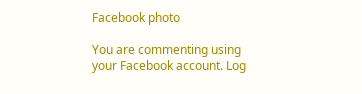Facebook photo

You are commenting using your Facebook account. Log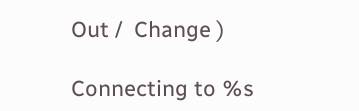Out /  Change )

Connecting to %s